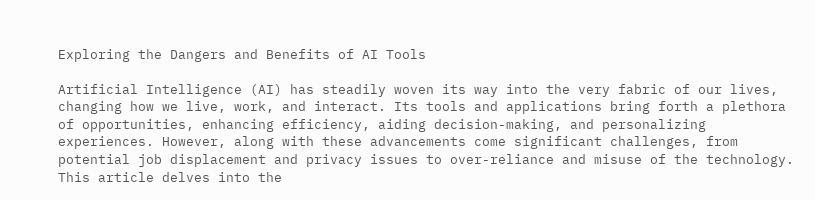Exploring the Dangers and Benefits of AI Tools

Artificial Intelligence (AI) has steadily woven its way into the very fabric of our lives, changing how we live, work, and interact. Its tools and applications bring forth a plethora of opportunities, enhancing efficiency, aiding decision-making, and personalizing experiences. However, along with these advancements come significant challenges, from potential job displacement and privacy issues to over-reliance and misuse of the technology. This article delves into the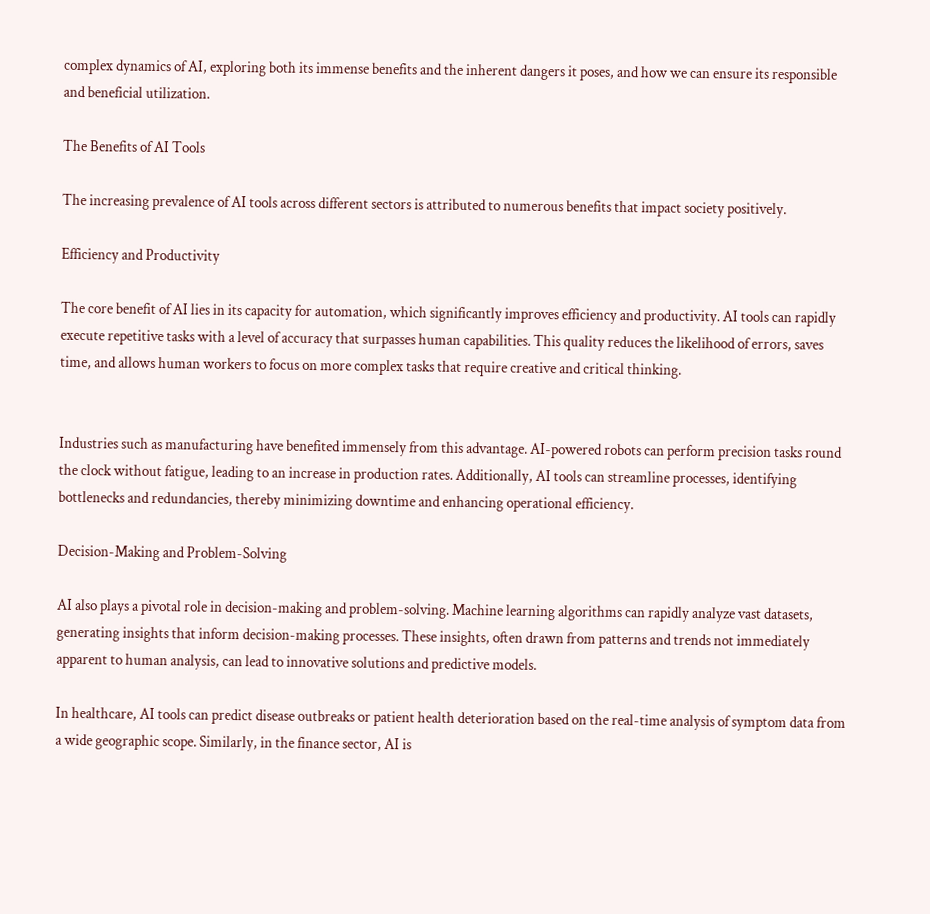complex dynamics of AI, exploring both its immense benefits and the inherent dangers it poses, and how we can ensure its responsible and beneficial utilization.

The Benefits of AI Tools

The increasing prevalence of AI tools across different sectors is attributed to numerous benefits that impact society positively.

Efficiency and Productivity

The core benefit of AI lies in its capacity for automation, which significantly improves efficiency and productivity. AI tools can rapidly execute repetitive tasks with a level of accuracy that surpasses human capabilities. This quality reduces the likelihood of errors, saves time, and allows human workers to focus on more complex tasks that require creative and critical thinking.


Industries such as manufacturing have benefited immensely from this advantage. AI-powered robots can perform precision tasks round the clock without fatigue, leading to an increase in production rates. Additionally, AI tools can streamline processes, identifying bottlenecks and redundancies, thereby minimizing downtime and enhancing operational efficiency.

Decision-Making and Problem-Solving

AI also plays a pivotal role in decision-making and problem-solving. Machine learning algorithms can rapidly analyze vast datasets, generating insights that inform decision-making processes. These insights, often drawn from patterns and trends not immediately apparent to human analysis, can lead to innovative solutions and predictive models.

In healthcare, AI tools can predict disease outbreaks or patient health deterioration based on the real-time analysis of symptom data from a wide geographic scope. Similarly, in the finance sector, AI is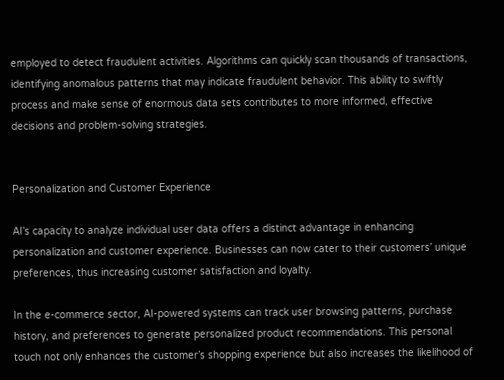employed to detect fraudulent activities. Algorithms can quickly scan thousands of transactions, identifying anomalous patterns that may indicate fraudulent behavior. This ability to swiftly process and make sense of enormous data sets contributes to more informed, effective decisions and problem-solving strategies.


Personalization and Customer Experience

AI’s capacity to analyze individual user data offers a distinct advantage in enhancing personalization and customer experience. Businesses can now cater to their customers’ unique preferences, thus increasing customer satisfaction and loyalty.

In the e-commerce sector, AI-powered systems can track user browsing patterns, purchase history, and preferences to generate personalized product recommendations. This personal touch not only enhances the customer’s shopping experience but also increases the likelihood of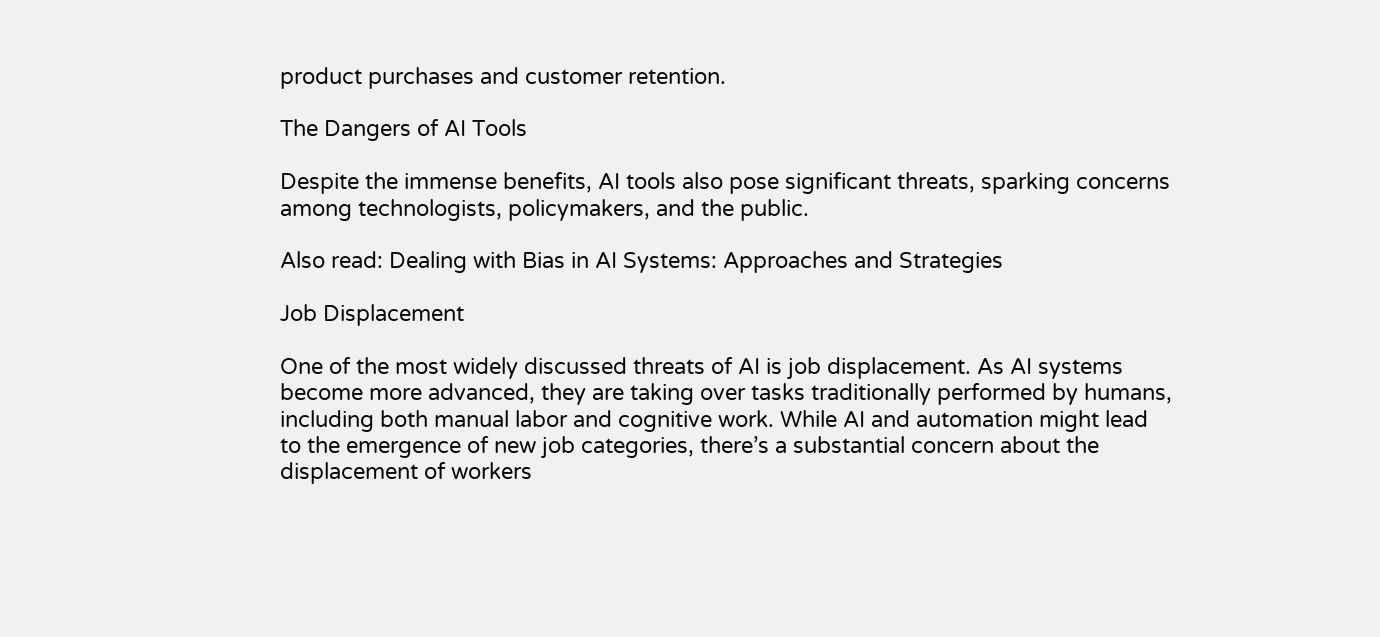product purchases and customer retention.

The Dangers of AI Tools

Despite the immense benefits, AI tools also pose significant threats, sparking concerns among technologists, policymakers, and the public.

Also read: Dealing with Bias in AI Systems: Approaches and Strategies

Job Displacement

One of the most widely discussed threats of AI is job displacement. As AI systems become more advanced, they are taking over tasks traditionally performed by humans, including both manual labor and cognitive work. While AI and automation might lead to the emergence of new job categories, there’s a substantial concern about the displacement of workers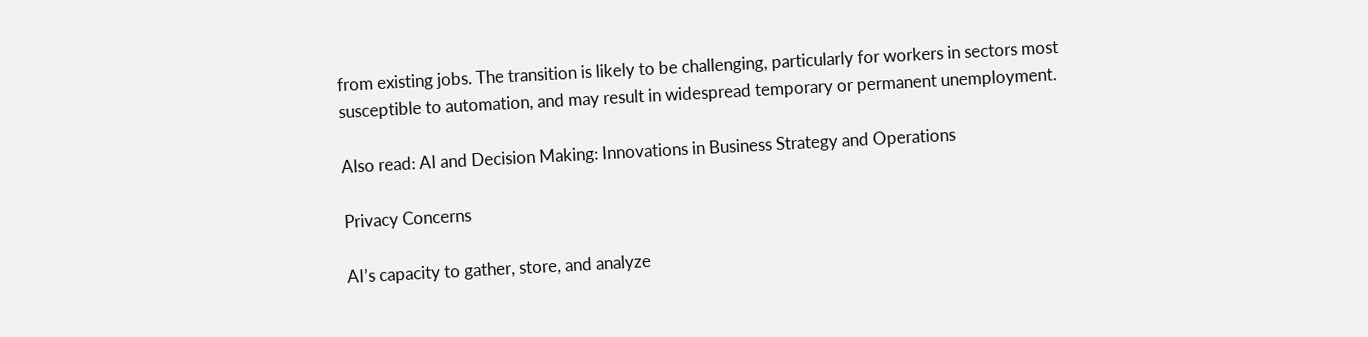from existing jobs. The transition is likely to be challenging, particularly for workers in sectors most susceptible to automation, and may result in widespread temporary or permanent unemployment.

Also read: AI and Decision Making: Innovations in Business Strategy and Operations

Privacy Concerns

AI’s capacity to gather, store, and analyze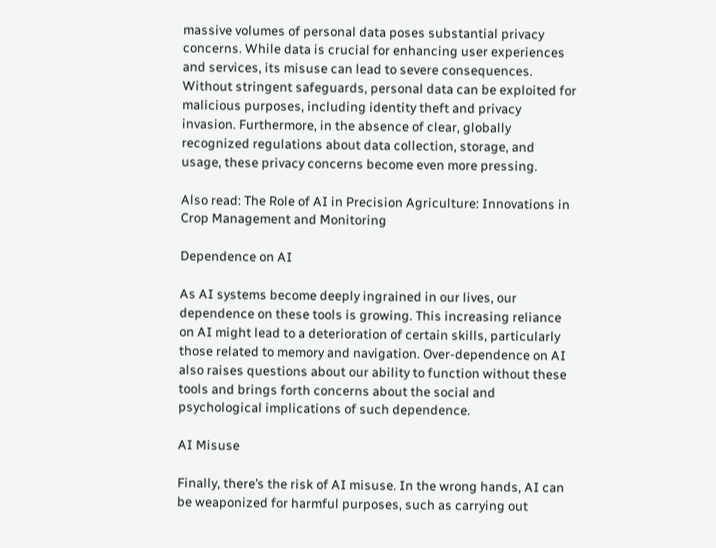massive volumes of personal data poses substantial privacy concerns. While data is crucial for enhancing user experiences and services, its misuse can lead to severe consequences. Without stringent safeguards, personal data can be exploited for malicious purposes, including identity theft and privacy invasion. Furthermore, in the absence of clear, globally recognized regulations about data collection, storage, and usage, these privacy concerns become even more pressing.

Also read: The Role of AI in Precision Agriculture: Innovations in Crop Management and Monitoring

Dependence on AI

As AI systems become deeply ingrained in our lives, our dependence on these tools is growing. This increasing reliance on AI might lead to a deterioration of certain skills, particularly those related to memory and navigation. Over-dependence on AI also raises questions about our ability to function without these tools and brings forth concerns about the social and psychological implications of such dependence.

AI Misuse

Finally, there’s the risk of AI misuse. In the wrong hands, AI can be weaponized for harmful purposes, such as carrying out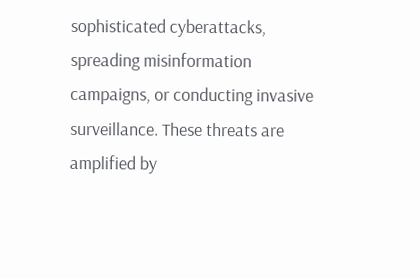sophisticated cyberattacks, spreading misinformation campaigns, or conducting invasive surveillance. These threats are amplified by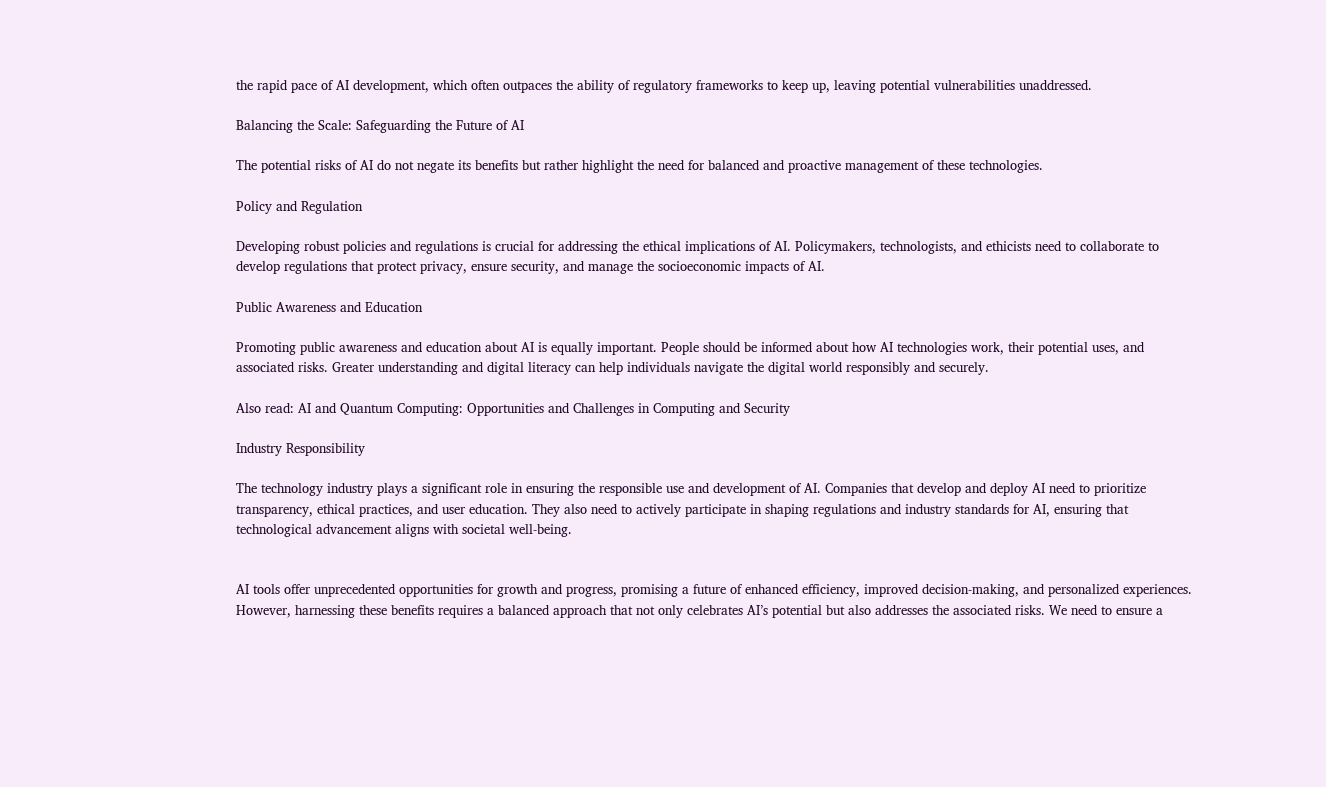the rapid pace of AI development, which often outpaces the ability of regulatory frameworks to keep up, leaving potential vulnerabilities unaddressed.

Balancing the Scale: Safeguarding the Future of AI

The potential risks of AI do not negate its benefits but rather highlight the need for balanced and proactive management of these technologies.

Policy and Regulation

Developing robust policies and regulations is crucial for addressing the ethical implications of AI. Policymakers, technologists, and ethicists need to collaborate to develop regulations that protect privacy, ensure security, and manage the socioeconomic impacts of AI.

Public Awareness and Education

Promoting public awareness and education about AI is equally important. People should be informed about how AI technologies work, their potential uses, and associated risks. Greater understanding and digital literacy can help individuals navigate the digital world responsibly and securely.

Also read: AI and Quantum Computing: Opportunities and Challenges in Computing and Security

Industry Responsibility

The technology industry plays a significant role in ensuring the responsible use and development of AI. Companies that develop and deploy AI need to prioritize transparency, ethical practices, and user education. They also need to actively participate in shaping regulations and industry standards for AI, ensuring that technological advancement aligns with societal well-being.


AI tools offer unprecedented opportunities for growth and progress, promising a future of enhanced efficiency, improved decision-making, and personalized experiences. However, harnessing these benefits requires a balanced approach that not only celebrates AI’s potential but also addresses the associated risks. We need to ensure a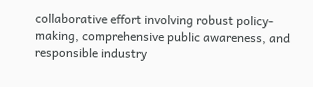collaborative effort involving robust policy-making, comprehensive public awareness, and responsible industry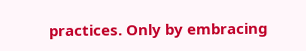practices. Only by embracing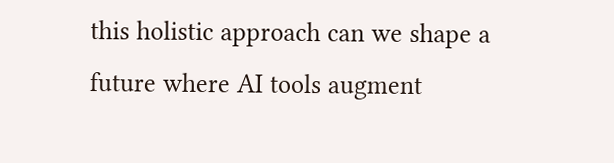this holistic approach can we shape a future where AI tools augment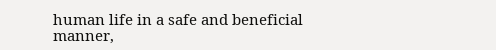human life in a safe and beneficial manner,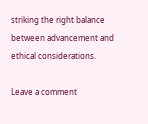striking the right balance between advancement and ethical considerations.

Leave a comment